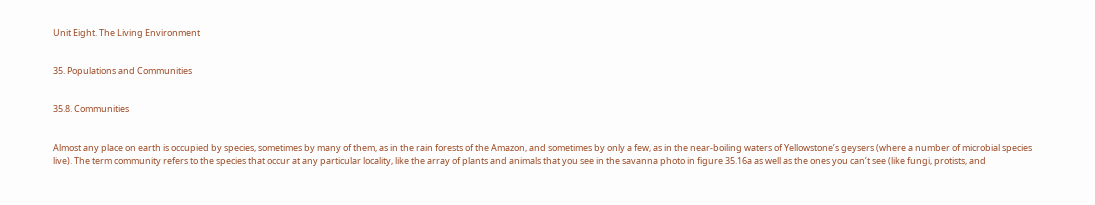Unit Eight. The Living Environment


35. Populations and Communities


35.8. Communities


Almost any place on earth is occupied by species, sometimes by many of them, as in the rain forests of the Amazon, and sometimes by only a few, as in the near-boiling waters of Yellowstone’s geysers (where a number of microbial species live). The term community refers to the species that occur at any particular locality, like the array of plants and animals that you see in the savanna photo in figure 35.16a as well as the ones you can’t see (like fungi, protists, and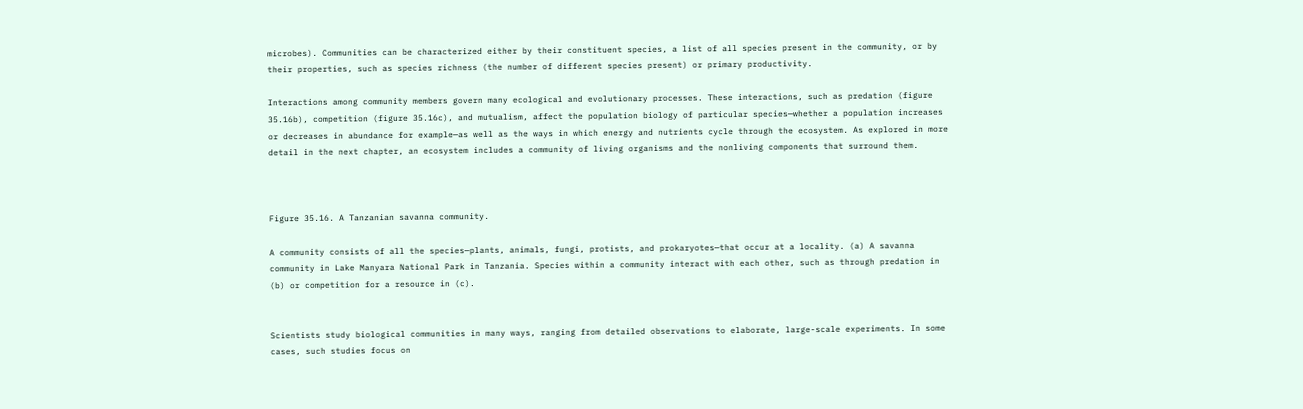microbes). Communities can be characterized either by their constituent species, a list of all species present in the community, or by their properties, such as species richness (the number of different species present) or primary productivity.

Interactions among community members govern many ecological and evolutionary processes. These interactions, such as predation (figure 35.16b), competition (figure 35.16c), and mutualism, affect the population biology of particular species—whether a population increases or decreases in abundance for example—as well as the ways in which energy and nutrients cycle through the ecosystem. As explored in more detail in the next chapter, an ecosystem includes a community of living organisms and the nonliving components that surround them.



Figure 35.16. A Tanzanian savanna community.

A community consists of all the species—plants, animals, fungi, protists, and prokaryotes—that occur at a locality. (a) A savanna community in Lake Manyara National Park in Tanzania. Species within a community interact with each other, such as through predation in (b) or competition for a resource in (c).


Scientists study biological communities in many ways, ranging from detailed observations to elaborate, large-scale experiments. In some cases, such studies focus on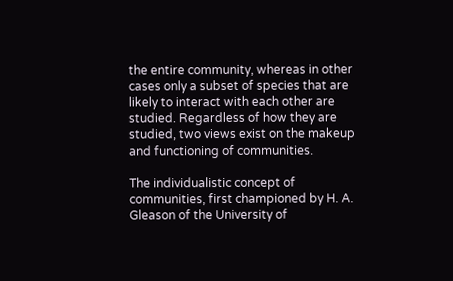the entire community, whereas in other cases only a subset of species that are likely to interact with each other are studied. Regardless of how they are studied, two views exist on the makeup and functioning of communities.

The individualistic concept of communities, first championed by H. A. Gleason of the University of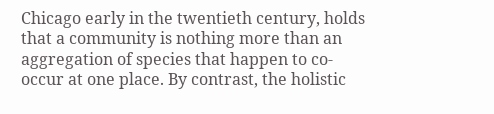Chicago early in the twentieth century, holds that a community is nothing more than an aggregation of species that happen to co-occur at one place. By contrast, the holistic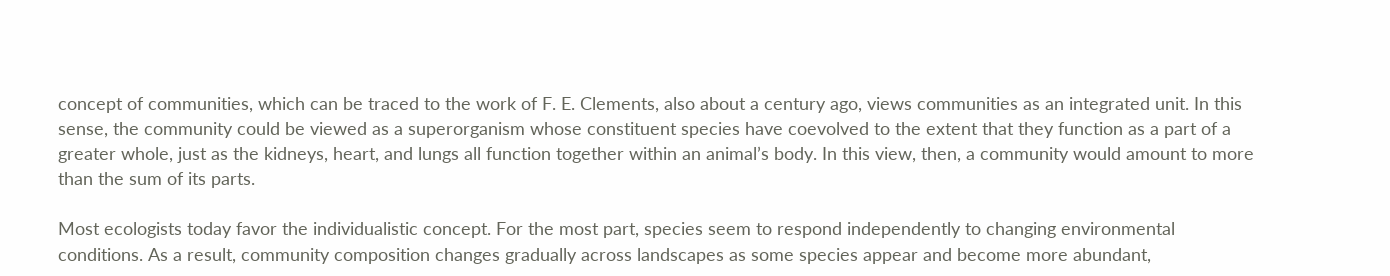concept of communities, which can be traced to the work of F. E. Clements, also about a century ago, views communities as an integrated unit. In this sense, the community could be viewed as a superorganism whose constituent species have coevolved to the extent that they function as a part of a greater whole, just as the kidneys, heart, and lungs all function together within an animal’s body. In this view, then, a community would amount to more than the sum of its parts.

Most ecologists today favor the individualistic concept. For the most part, species seem to respond independently to changing environmental conditions. As a result, community composition changes gradually across landscapes as some species appear and become more abundant,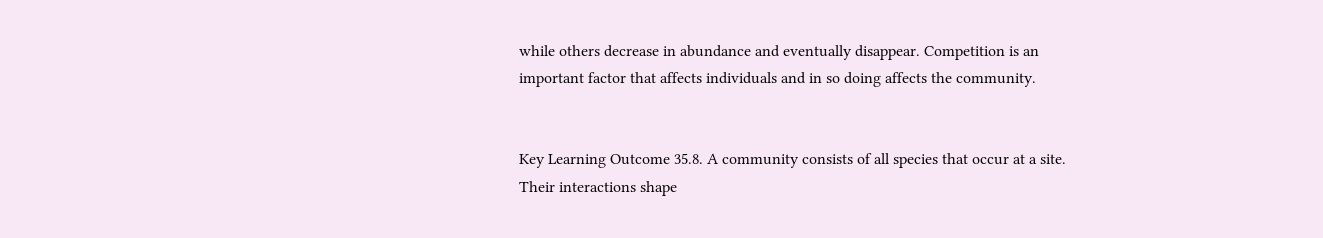while others decrease in abundance and eventually disappear. Competition is an important factor that affects individuals and in so doing affects the community.


Key Learning Outcome 35.8. A community consists of all species that occur at a site. Their interactions shape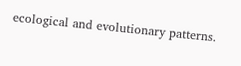ecological and evolutionary patterns.